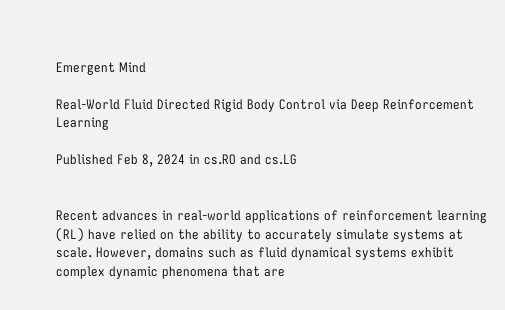Emergent Mind

Real-World Fluid Directed Rigid Body Control via Deep Reinforcement Learning

Published Feb 8, 2024 in cs.RO and cs.LG


Recent advances in real-world applications of reinforcement learning (RL) have relied on the ability to accurately simulate systems at scale. However, domains such as fluid dynamical systems exhibit complex dynamic phenomena that are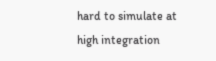hard to simulate at high integration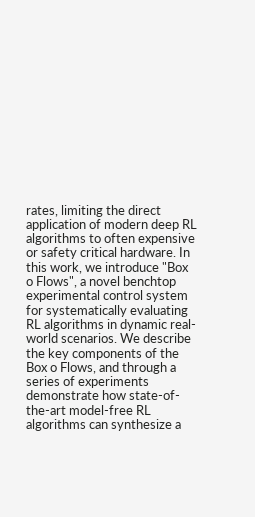rates, limiting the direct application of modern deep RL algorithms to often expensive or safety critical hardware. In this work, we introduce "Box o Flows", a novel benchtop experimental control system for systematically evaluating RL algorithms in dynamic real-world scenarios. We describe the key components of the Box o Flows, and through a series of experiments demonstrate how state-of-the-art model-free RL algorithms can synthesize a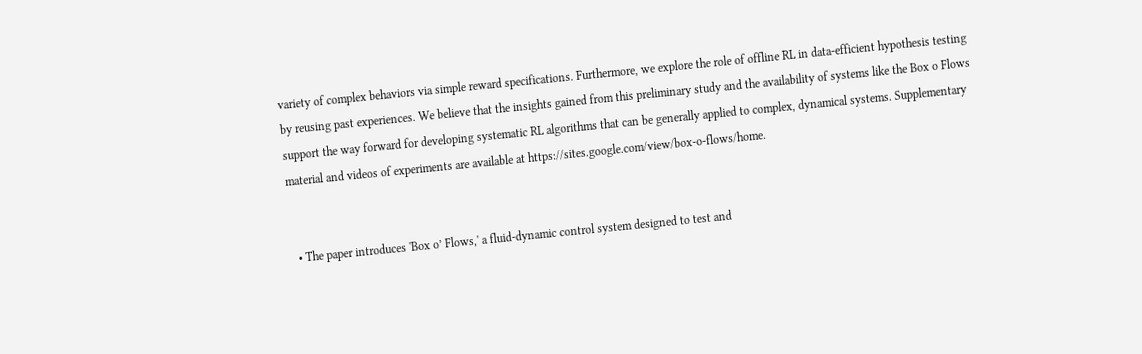variety of complex behaviors via simple reward specifications. Furthermore, we explore the role of offline RL in data-efficient hypothesis testing by reusing past experiences. We believe that the insights gained from this preliminary study and the availability of systems like the Box o Flows support the way forward for developing systematic RL algorithms that can be generally applied to complex, dynamical systems. Supplementary material and videos of experiments are available at https://sites.google.com/view/box-o-flows/home.


  • The paper introduces 'Box o’ Flows,' a fluid-dynamic control system designed to test and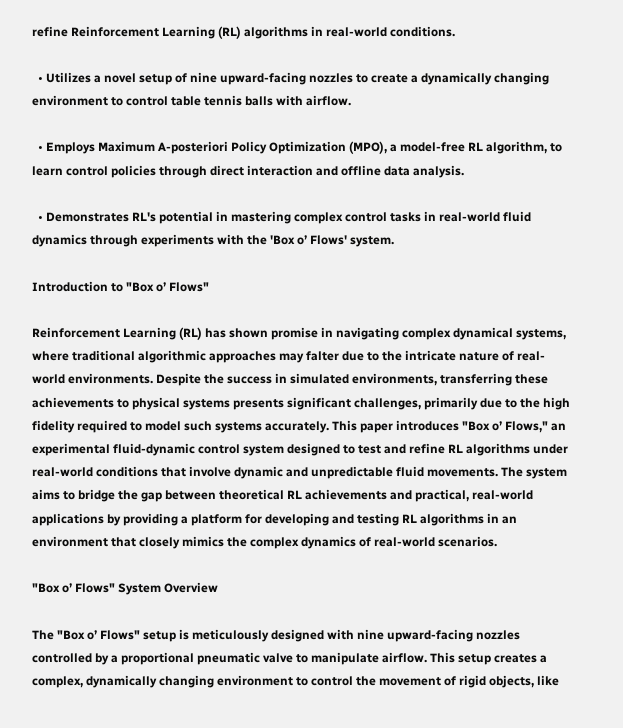refine Reinforcement Learning (RL) algorithms in real-world conditions.

  • Utilizes a novel setup of nine upward-facing nozzles to create a dynamically changing environment to control table tennis balls with airflow.

  • Employs Maximum A-posteriori Policy Optimization (MPO), a model-free RL algorithm, to learn control policies through direct interaction and offline data analysis.

  • Demonstrates RL's potential in mastering complex control tasks in real-world fluid dynamics through experiments with the 'Box o’ Flows' system.

Introduction to "Box o’ Flows"

Reinforcement Learning (RL) has shown promise in navigating complex dynamical systems, where traditional algorithmic approaches may falter due to the intricate nature of real-world environments. Despite the success in simulated environments, transferring these achievements to physical systems presents significant challenges, primarily due to the high fidelity required to model such systems accurately. This paper introduces "Box o’ Flows," an experimental fluid-dynamic control system designed to test and refine RL algorithms under real-world conditions that involve dynamic and unpredictable fluid movements. The system aims to bridge the gap between theoretical RL achievements and practical, real-world applications by providing a platform for developing and testing RL algorithms in an environment that closely mimics the complex dynamics of real-world scenarios.

"Box o’ Flows" System Overview

The "Box o’ Flows" setup is meticulously designed with nine upward-facing nozzles controlled by a proportional pneumatic valve to manipulate airflow. This setup creates a complex, dynamically changing environment to control the movement of rigid objects, like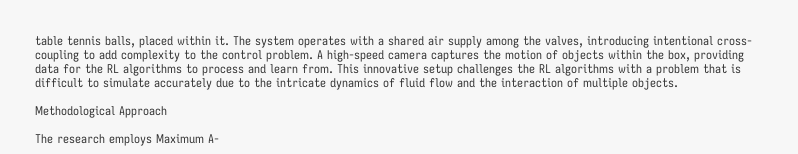table tennis balls, placed within it. The system operates with a shared air supply among the valves, introducing intentional cross-coupling to add complexity to the control problem. A high-speed camera captures the motion of objects within the box, providing data for the RL algorithms to process and learn from. This innovative setup challenges the RL algorithms with a problem that is difficult to simulate accurately due to the intricate dynamics of fluid flow and the interaction of multiple objects.

Methodological Approach

The research employs Maximum A-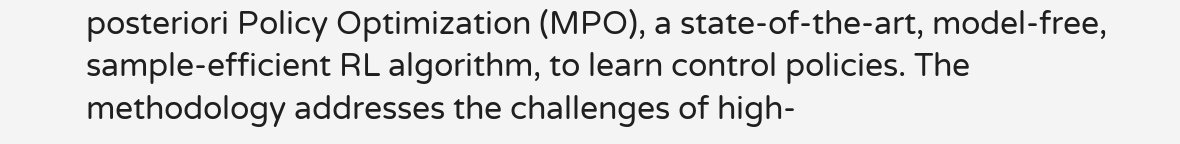posteriori Policy Optimization (MPO), a state-of-the-art, model-free, sample-efficient RL algorithm, to learn control policies. The methodology addresses the challenges of high-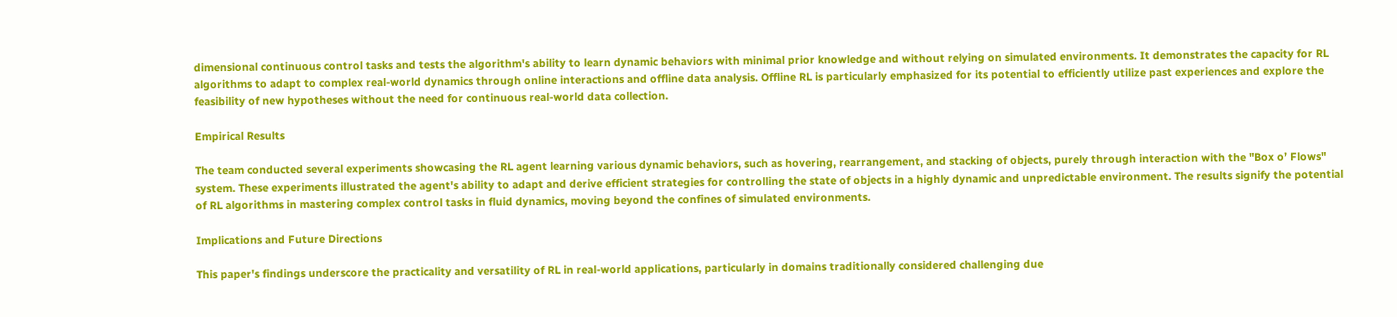dimensional continuous control tasks and tests the algorithm's ability to learn dynamic behaviors with minimal prior knowledge and without relying on simulated environments. It demonstrates the capacity for RL algorithms to adapt to complex real-world dynamics through online interactions and offline data analysis. Offline RL is particularly emphasized for its potential to efficiently utilize past experiences and explore the feasibility of new hypotheses without the need for continuous real-world data collection.

Empirical Results

The team conducted several experiments showcasing the RL agent learning various dynamic behaviors, such as hovering, rearrangement, and stacking of objects, purely through interaction with the "Box o’ Flows" system. These experiments illustrated the agent's ability to adapt and derive efficient strategies for controlling the state of objects in a highly dynamic and unpredictable environment. The results signify the potential of RL algorithms in mastering complex control tasks in fluid dynamics, moving beyond the confines of simulated environments.

Implications and Future Directions

This paper's findings underscore the practicality and versatility of RL in real-world applications, particularly in domains traditionally considered challenging due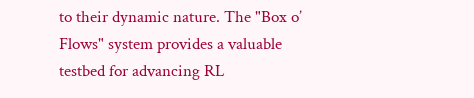to their dynamic nature. The "Box o’ Flows" system provides a valuable testbed for advancing RL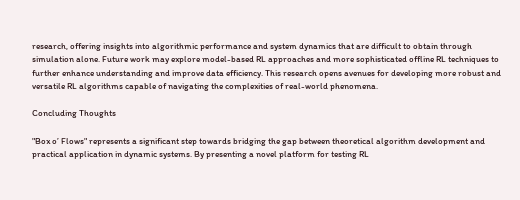research, offering insights into algorithmic performance and system dynamics that are difficult to obtain through simulation alone. Future work may explore model-based RL approaches and more sophisticated offline RL techniques to further enhance understanding and improve data efficiency. This research opens avenues for developing more robust and versatile RL algorithms capable of navigating the complexities of real-world phenomena.

Concluding Thoughts

"Box o’ Flows" represents a significant step towards bridging the gap between theoretical algorithm development and practical application in dynamic systems. By presenting a novel platform for testing RL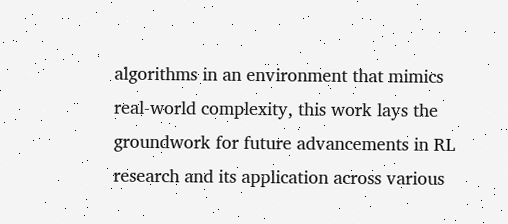algorithms in an environment that mimics real-world complexity, this work lays the groundwork for future advancements in RL research and its application across various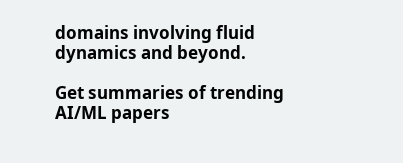domains involving fluid dynamics and beyond.

Get summaries of trending AI/ML papers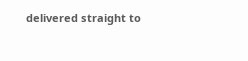delivered straight to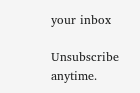your inbox

Unsubscribe anytime.